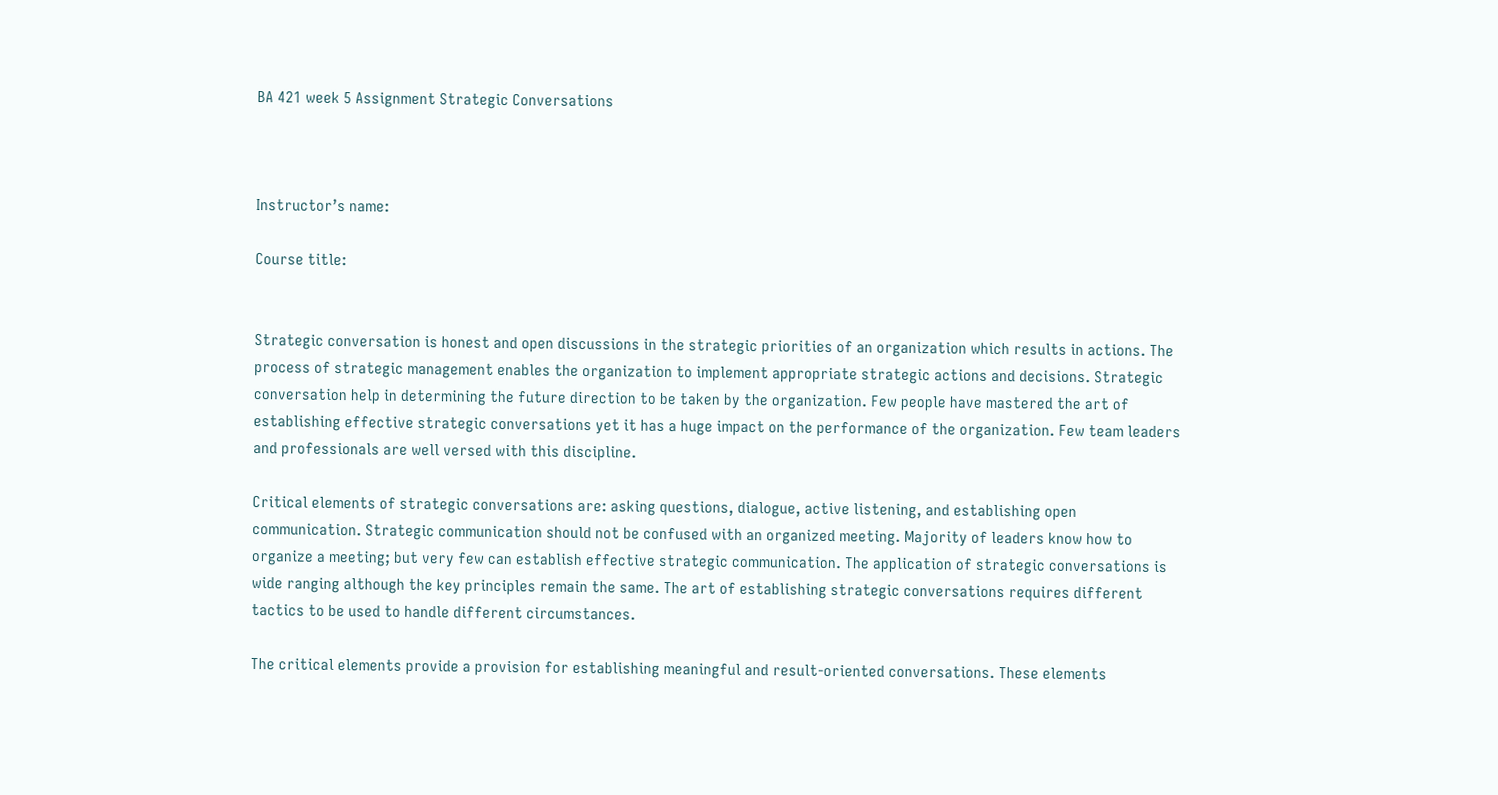BA 421 week 5 Assignment Strategic Conversations



Instructor’s name:

Course title:


Strategic conversation is honest and open discussions in the strategic priorities of an organization which results in actions. The process of strategic management enables the organization to implement appropriate strategic actions and decisions. Strategic conversation help in determining the future direction to be taken by the organization. Few people have mastered the art of establishing effective strategic conversations yet it has a huge impact on the performance of the organization. Few team leaders and professionals are well versed with this discipline.

Critical elements of strategic conversations are: asking questions, dialogue, active listening, and establishing open communication. Strategic communication should not be confused with an organized meeting. Majority of leaders know how to organize a meeting; but very few can establish effective strategic communication. The application of strategic conversations is wide ranging although the key principles remain the same. The art of establishing strategic conversations requires different tactics to be used to handle different circumstances.

The critical elements provide a provision for establishing meaningful and result-oriented conversations. These elements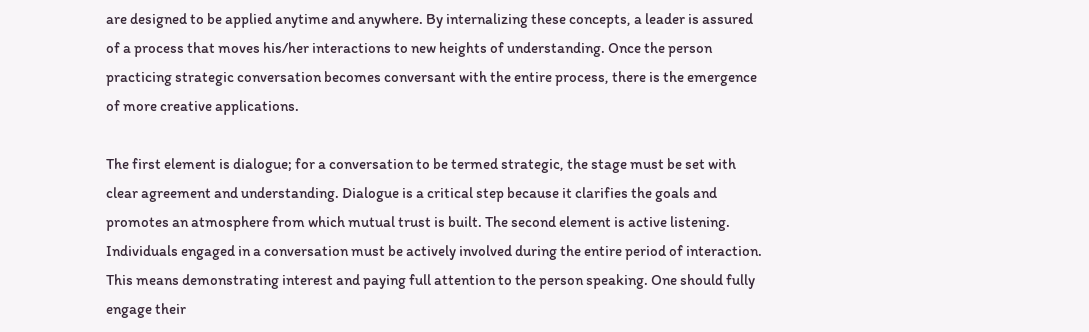are designed to be applied anytime and anywhere. By internalizing these concepts, a leader is assured of a process that moves his/her interactions to new heights of understanding. Once the person practicing strategic conversation becomes conversant with the entire process, there is the emergence of more creative applications.

The first element is dialogue; for a conversation to be termed strategic, the stage must be set with clear agreement and understanding. Dialogue is a critical step because it clarifies the goals and promotes an atmosphere from which mutual trust is built. The second element is active listening. Individuals engaged in a conversation must be actively involved during the entire period of interaction. This means demonstrating interest and paying full attention to the person speaking. One should fully engage their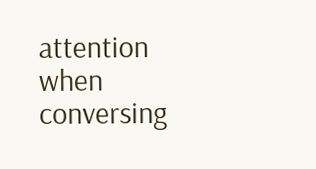attention when conversing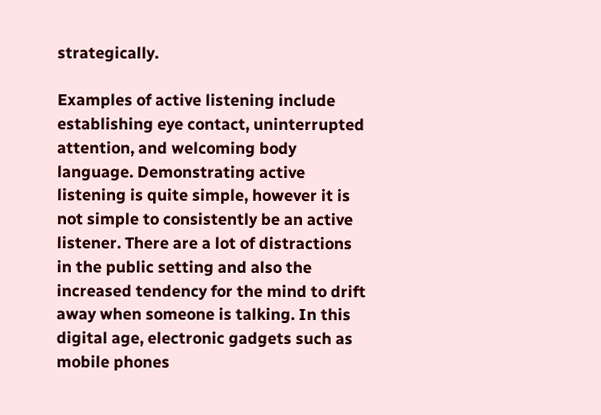strategically.

Examples of active listening include establishing eye contact, uninterrupted attention, and welcoming body language. Demonstrating active listening is quite simple, however it is not simple to consistently be an active listener. There are a lot of distractions in the public setting and also the increased tendency for the mind to drift away when someone is talking. In this digital age, electronic gadgets such as mobile phones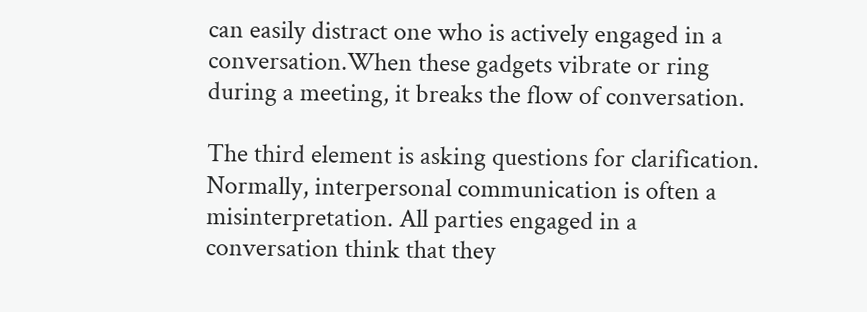can easily distract one who is actively engaged in a conversation.When these gadgets vibrate or ring during a meeting, it breaks the flow of conversation.

The third element is asking questions for clarification. Normally, interpersonal communication is often a misinterpretation. All parties engaged in a conversation think that they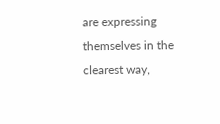are expressing themselves in the clearest way,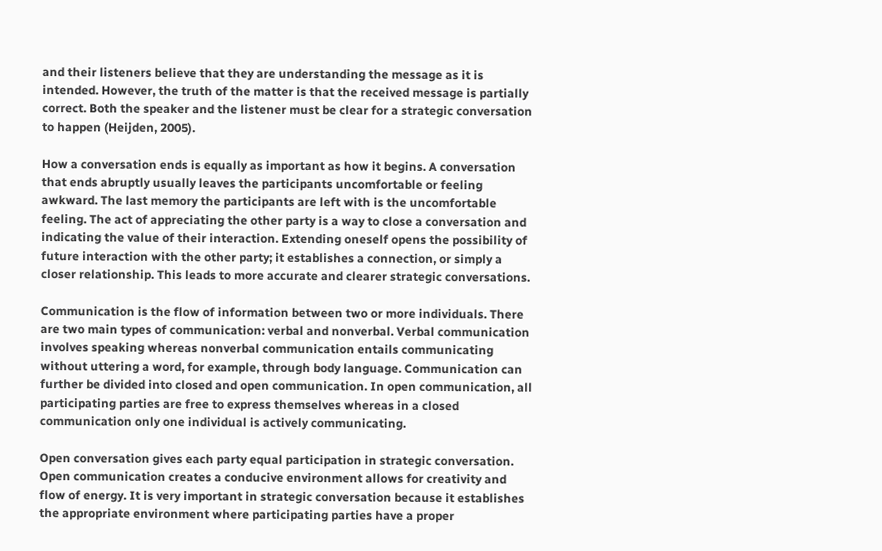and their listeners believe that they are understanding the message as it is intended. However, the truth of the matter is that the received message is partially correct. Both the speaker and the listener must be clear for a strategic conversation to happen (Heijden, 2005).

How a conversation ends is equally as important as how it begins. A conversation that ends abruptly usually leaves the participants uncomfortable or feeling awkward. The last memory the participants are left with is the uncomfortable feeling. The act of appreciating the other party is a way to close a conversation and indicating the value of their interaction. Extending oneself opens the possibility of future interaction with the other party; it establishes a connection, or simply a closer relationship. This leads to more accurate and clearer strategic conversations.

Communication is the flow of information between two or more individuals. There are two main types of communication: verbal and nonverbal. Verbal communication involves speaking whereas nonverbal communication entails communicating without uttering a word, for example, through body language. Communication can further be divided into closed and open communication. In open communication, all participating parties are free to express themselves whereas in a closed communication only one individual is actively communicating.

Open conversation gives each party equal participation in strategic conversation. Open communication creates a conducive environment allows for creativity and flow of energy. It is very important in strategic conversation because it establishes the appropriate environment where participating parties have a proper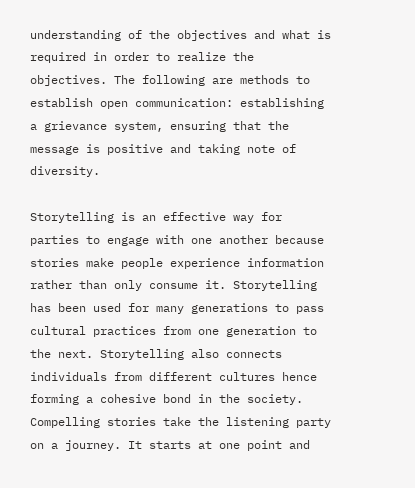understanding of the objectives and what is required in order to realize the objectives. The following are methods to establish open communication: establishing a grievance system, ensuring that the message is positive and taking note of diversity.

Storytelling is an effective way for parties to engage with one another because stories make people experience information rather than only consume it. Storytelling has been used for many generations to pass cultural practices from one generation to the next. Storytelling also connects individuals from different cultures hence forming a cohesive bond in the society. Compelling stories take the listening party on a journey. It starts at one point and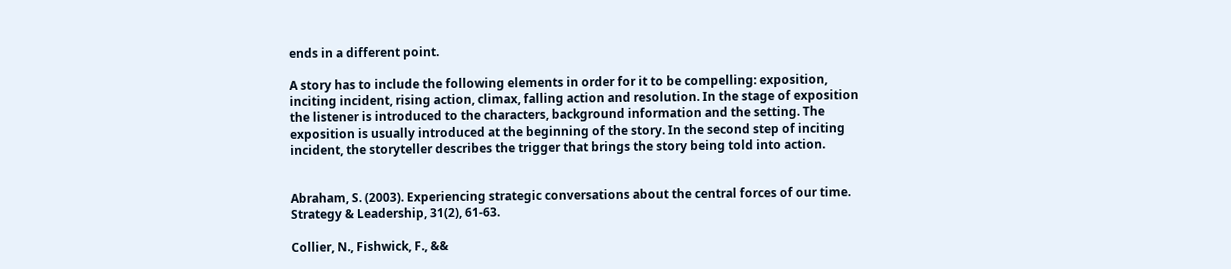ends in a different point.

A story has to include the following elements in order for it to be compelling: exposition, inciting incident, rising action, climax, falling action and resolution. In the stage of exposition the listener is introduced to the characters, background information and the setting. The exposition is usually introduced at the beginning of the story. In the second step of inciting incident, the storyteller describes the trigger that brings the story being told into action.


Abraham, S. (2003). Experiencing strategic conversations about the central forces of our time. Strategy & Leadership, 31(2), 61-63.

Collier, N., Fishwick, F., &&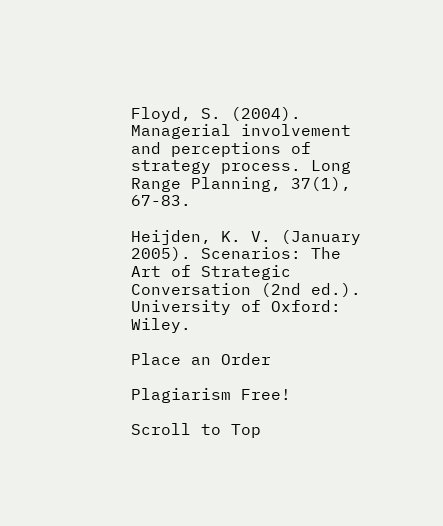Floyd, S. (2004). Managerial involvement and perceptions of strategy process. Long Range Planning, 37(1), 67-83.

Heijden, K. V. (January 2005). Scenarios: The Art of Strategic Conversation (2nd ed.). University of Oxford: Wiley.

Place an Order

Plagiarism Free!

Scroll to Top